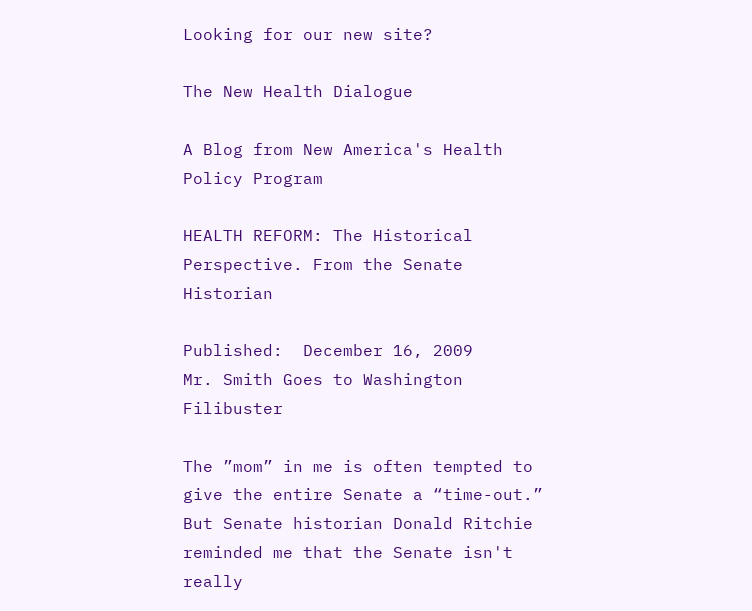Looking for our new site?

The New Health Dialogue

A Blog from New America's Health Policy Program

HEALTH REFORM: The Historical Perspective. From the Senate Historian

Published:  December 16, 2009
Mr. Smith Goes to Washington Filibuster

The ”mom” in me is often tempted to give the entire Senate a “time-out.” But Senate historian Donald Ritchie reminded me that the Senate isn't really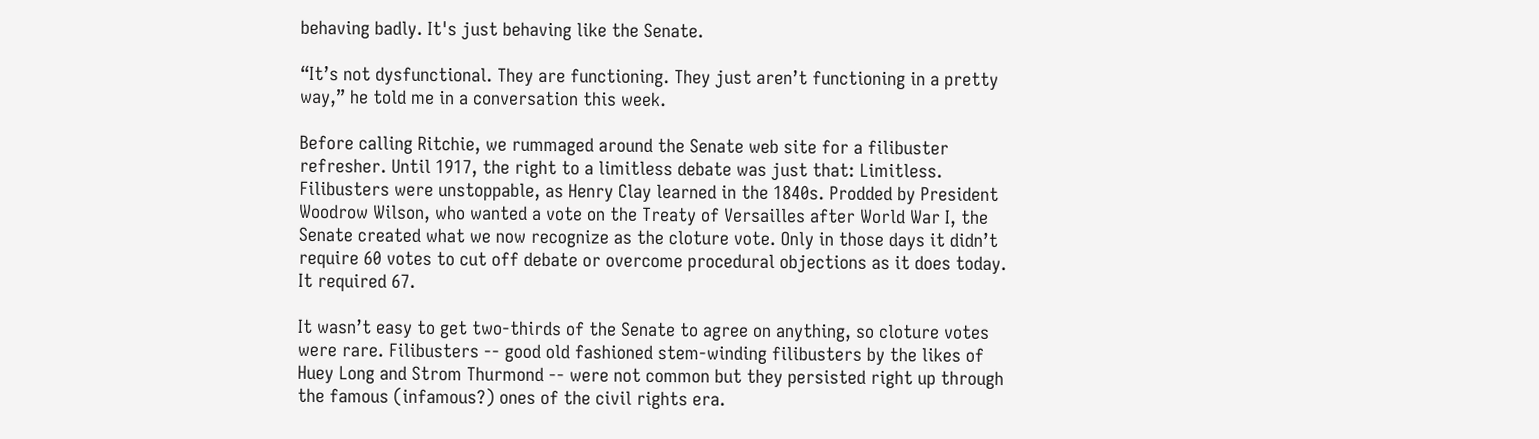behaving badly. It's just behaving like the Senate.

“It’s not dysfunctional. They are functioning. They just aren’t functioning in a pretty way,” he told me in a conversation this week.

Before calling Ritchie, we rummaged around the Senate web site for a filibuster refresher. Until 1917, the right to a limitless debate was just that: Limitless. Filibusters were unstoppable, as Henry Clay learned in the 1840s. Prodded by President Woodrow Wilson, who wanted a vote on the Treaty of Versailles after World War I, the Senate created what we now recognize as the cloture vote. Only in those days it didn’t require 60 votes to cut off debate or overcome procedural objections as it does today. It required 67.

It wasn’t easy to get two-thirds of the Senate to agree on anything, so cloture votes were rare. Filibusters -- good old fashioned stem-winding filibusters by the likes of Huey Long and Strom Thurmond -- were not common but they persisted right up through the famous (infamous?) ones of the civil rights era.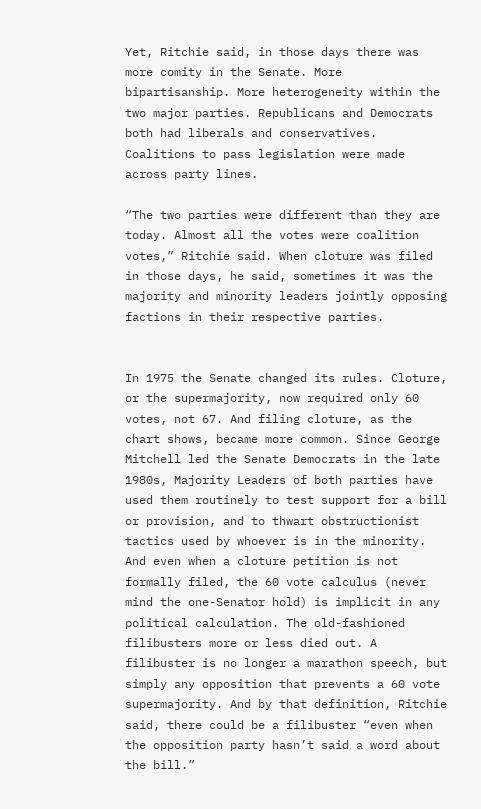Yet, Ritchie said, in those days there was more comity in the Senate. More bipartisanship. More heterogeneity within the two major parties. Republicans and Democrats both had liberals and conservatives. Coalitions to pass legislation were made across party lines.

“The two parties were different than they are today. Almost all the votes were coalition votes,” Ritchie said. When cloture was filed in those days, he said, sometimes it was the majority and minority leaders jointly opposing factions in their respective parties.


In 1975 the Senate changed its rules. Cloture, or the supermajority, now required only 60 votes, not 67. And filing cloture, as the chart shows, became more common. Since George Mitchell led the Senate Democrats in the late 1980s, Majority Leaders of both parties have used them routinely to test support for a bill or provision, and to thwart obstructionist tactics used by whoever is in the minority. And even when a cloture petition is not formally filed, the 60 vote calculus (never mind the one-Senator hold) is implicit in any political calculation. The old-fashioned filibusters more or less died out. A filibuster is no longer a marathon speech, but simply any opposition that prevents a 60 vote supermajority. And by that definition, Ritchie said, there could be a filibuster “even when the opposition party hasn’t said a word about the bill.”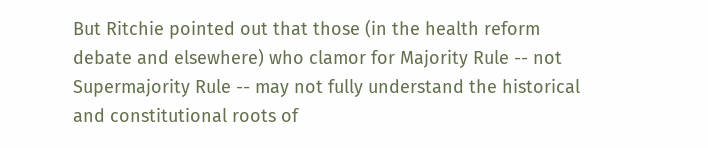But Ritchie pointed out that those (in the health reform debate and elsewhere) who clamor for Majority Rule -- not Supermajority Rule -- may not fully understand the historical and constitutional roots of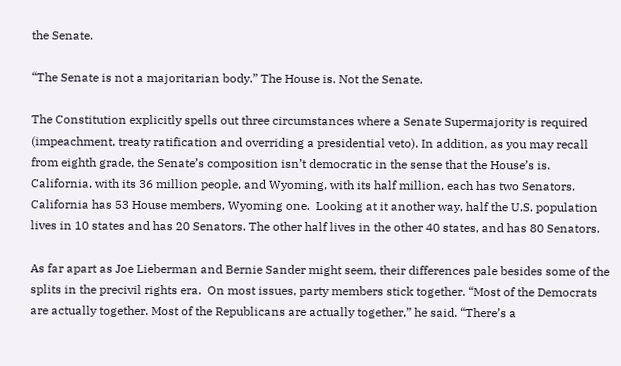the Senate.

“The Senate is not a majoritarian body.” The House is. Not the Senate.

The Constitution explicitly spells out three circumstances where a Senate Supermajority is required (impeachment, treaty ratification and overriding a presidential veto). In addition, as you may recall from eighth grade, the Senate’s composition isn’t democratic in the sense that the House’s is. California, with its 36 million people, and Wyoming, with its half million, each has two Senators. California has 53 House members, Wyoming one.  Looking at it another way, half the U.S. population lives in 10 states and has 20 Senators. The other half lives in the other 40 states, and has 80 Senators.

As far apart as Joe Lieberman and Bernie Sander might seem, their differences pale besides some of the splits in the precivil rights era.  On most issues, party members stick together. “Most of the Democrats are actually together. Most of the Republicans are actually together,” he said. “There’s a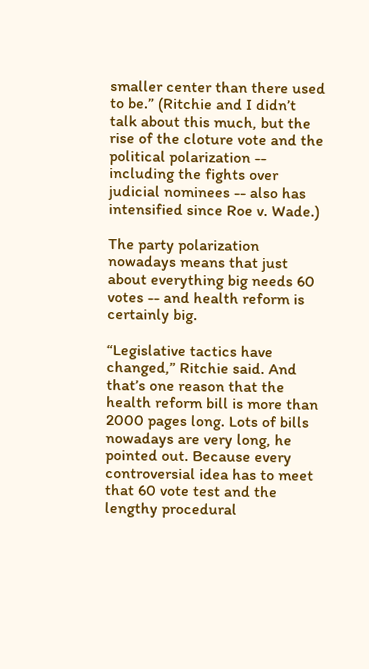smaller center than there used to be.” (Ritchie and I didn’t talk about this much, but the rise of the cloture vote and the political polarization -- including the fights over judicial nominees -- also has intensified since Roe v. Wade.)

The party polarization nowadays means that just about everything big needs 60 votes -- and health reform is certainly big.

“Legislative tactics have changed,” Ritchie said. And that’s one reason that the health reform bill is more than 2000 pages long. Lots of bills nowadays are very long, he pointed out. Because every controversial idea has to meet that 60 vote test and the lengthy procedural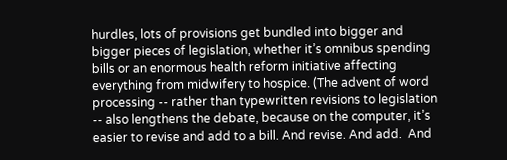hurdles, lots of provisions get bundled into bigger and bigger pieces of legislation, whether it’s omnibus spending bills or an enormous health reform initiative affecting everything from midwifery to hospice. (The advent of word processing -- rather than typewritten revisions to legislation -- also lengthens the debate, because on the computer, it’s easier to revise and add to a bill. And revise. And add.  And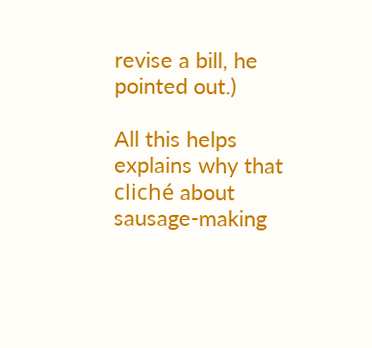revise a bill, he pointed out.)

All this helps explains why that cliché about sausage-making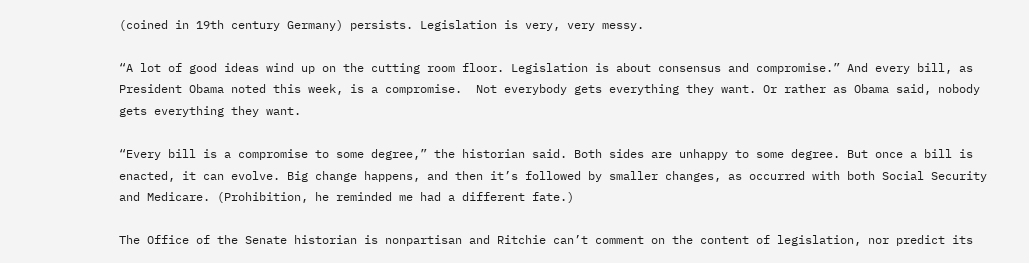(coined in 19th century Germany) persists. Legislation is very, very messy.

“A lot of good ideas wind up on the cutting room floor. Legislation is about consensus and compromise.” And every bill, as President Obama noted this week, is a compromise.  Not everybody gets everything they want. Or rather as Obama said, nobody gets everything they want.

“Every bill is a compromise to some degree,” the historian said. Both sides are unhappy to some degree. But once a bill is enacted, it can evolve. Big change happens, and then it’s followed by smaller changes, as occurred with both Social Security and Medicare. (Prohibition, he reminded me had a different fate.)

The Office of the Senate historian is nonpartisan and Ritchie can’t comment on the content of legislation, nor predict its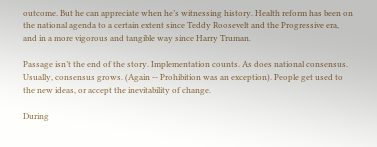outcome. But he can appreciate when he’s witnessing history. Health reform has been on the national agenda to a certain extent since Teddy Roosevelt and the Progressive era, and in a more vigorous and tangible way since Harry Truman.

Passage isn’t the end of the story. Implementation counts. As does national consensus. Usually, consensus grows. (Again -- Prohibition was an exception). People get used to the new ideas, or accept the inevitability of change.

During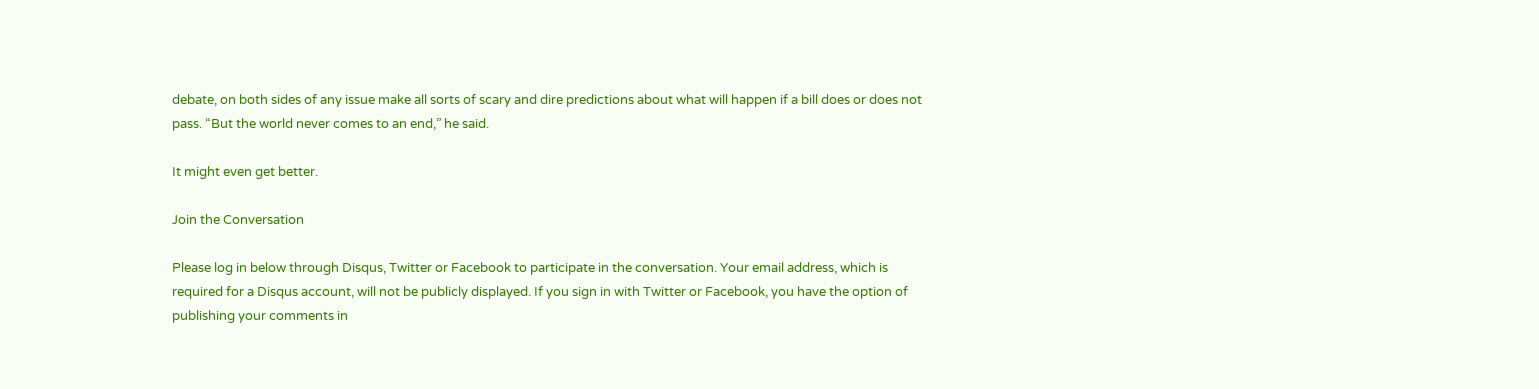debate, on both sides of any issue make all sorts of scary and dire predictions about what will happen if a bill does or does not pass. “But the world never comes to an end,” he said.

It might even get better.

Join the Conversation

Please log in below through Disqus, Twitter or Facebook to participate in the conversation. Your email address, which is required for a Disqus account, will not be publicly displayed. If you sign in with Twitter or Facebook, you have the option of publishing your comments in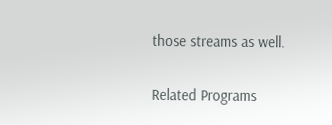those streams as well.

Related Programs